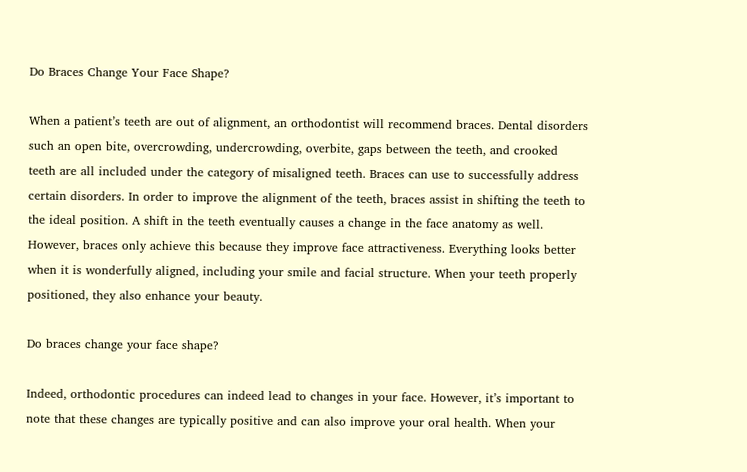Do Braces Change Your Face Shape?

When a patient’s teeth are out of alignment, an orthodontist will recommend braces. Dental disorders such an open bite, overcrowding, undercrowding, overbite, gaps between the teeth, and crooked teeth are all included under the category of misaligned teeth. Braces can use to successfully address certain disorders. In order to improve the alignment of the teeth, braces assist in shifting the teeth to the ideal position. A shift in the teeth eventually causes a change in the face anatomy as well. However, braces only achieve this because they improve face attractiveness. Everything looks better when it is wonderfully aligned, including your smile and facial structure. When your teeth properly positioned, they also enhance your beauty.

Do braces change your face shape?

Indeed, orthodontic procedures can indeed lead to changes in your face. However, it’s important to note that these changes are typically positive and can also improve your oral health. When your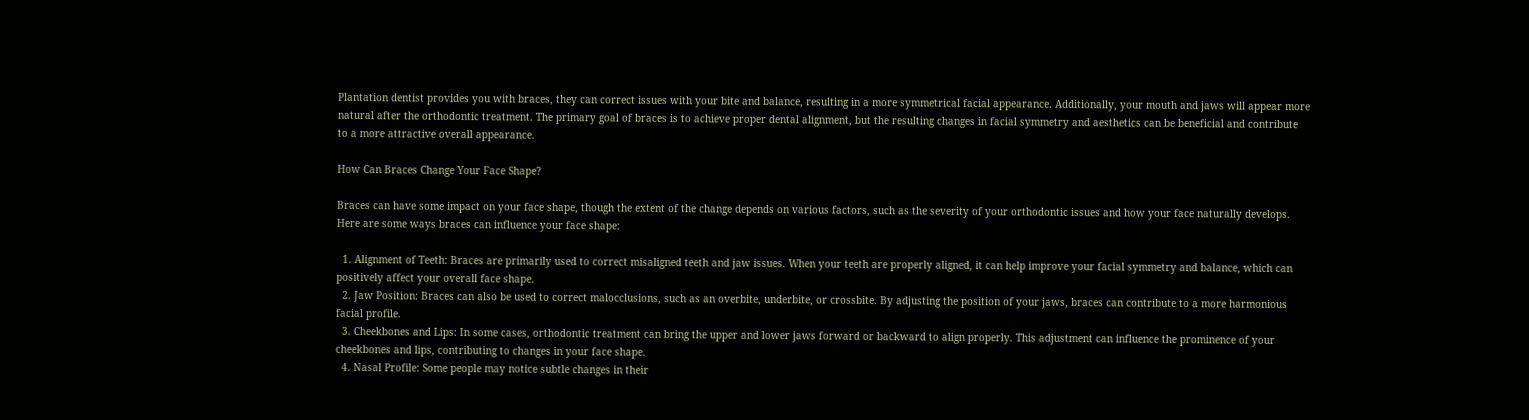Plantation dentist provides you with braces, they can correct issues with your bite and balance, resulting in a more symmetrical facial appearance. Additionally, your mouth and jaws will appear more natural after the orthodontic treatment. The primary goal of braces is to achieve proper dental alignment, but the resulting changes in facial symmetry and aesthetics can be beneficial and contribute to a more attractive overall appearance.

How Can Braces Change Your Face Shape?

Braces can have some impact on your face shape, though the extent of the change depends on various factors, such as the severity of your orthodontic issues and how your face naturally develops. Here are some ways braces can influence your face shape:

  1. Alignment of Teeth: Braces are primarily used to correct misaligned teeth and jaw issues. When your teeth are properly aligned, it can help improve your facial symmetry and balance, which can positively affect your overall face shape.
  2. Jaw Position: Braces can also be used to correct malocclusions, such as an overbite, underbite, or crossbite. By adjusting the position of your jaws, braces can contribute to a more harmonious facial profile.
  3. Cheekbones and Lips: In some cases, orthodontic treatment can bring the upper and lower jaws forward or backward to align properly. This adjustment can influence the prominence of your cheekbones and lips, contributing to changes in your face shape.
  4. Nasal Profile: Some people may notice subtle changes in their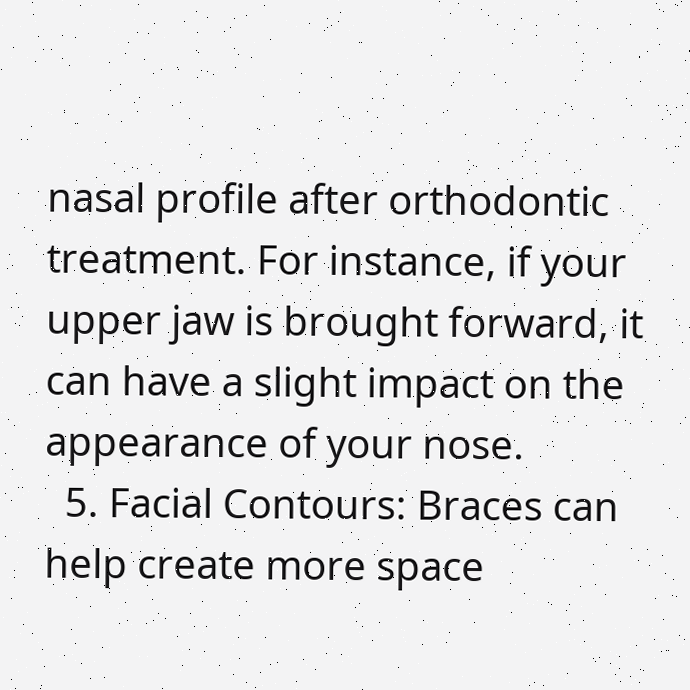nasal profile after orthodontic treatment. For instance, if your upper jaw is brought forward, it can have a slight impact on the appearance of your nose.
  5. Facial Contours: Braces can help create more space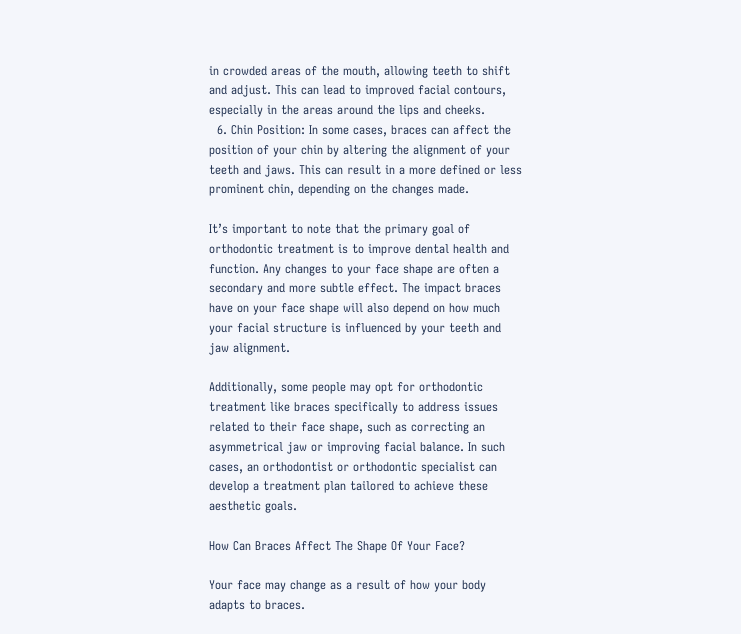in crowded areas of the mouth, allowing teeth to shift and adjust. This can lead to improved facial contours, especially in the areas around the lips and cheeks.
  6. Chin Position: In some cases, braces can affect the position of your chin by altering the alignment of your teeth and jaws. This can result in a more defined or less prominent chin, depending on the changes made.

It’s important to note that the primary goal of orthodontic treatment is to improve dental health and function. Any changes to your face shape are often a secondary and more subtle effect. The impact braces have on your face shape will also depend on how much your facial structure is influenced by your teeth and jaw alignment.

Additionally, some people may opt for orthodontic treatment like braces specifically to address issues related to their face shape, such as correcting an asymmetrical jaw or improving facial balance. In such cases, an orthodontist or orthodontic specialist can develop a treatment plan tailored to achieve these aesthetic goals.

How Can Braces Affect The Shape Of Your Face?

Your face may change as a result of how your body adapts to braces.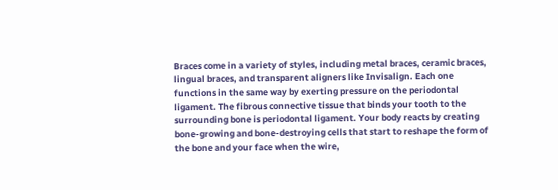Braces come in a variety of styles, including metal braces, ceramic braces, lingual braces, and transparent aligners like Invisalign. Each one functions in the same way by exerting pressure on the periodontal ligament. The fibrous connective tissue that binds your tooth to the surrounding bone is periodontal ligament. Your body reacts by creating bone-growing and bone-destroying cells that start to reshape the form of the bone and your face when the wire,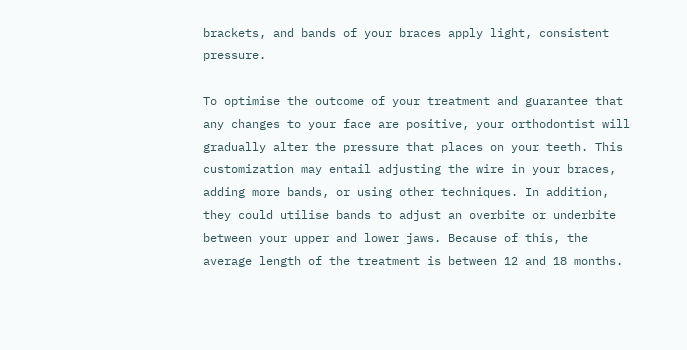brackets, and bands of your braces apply light, consistent pressure.

To optimise the outcome of your treatment and guarantee that any changes to your face are positive, your orthodontist will gradually alter the pressure that places on your teeth. This customization may entail adjusting the wire in your braces, adding more bands, or using other techniques. In addition, they could utilise bands to adjust an overbite or underbite between your upper and lower jaws. Because of this, the average length of the treatment is between 12 and 18 months.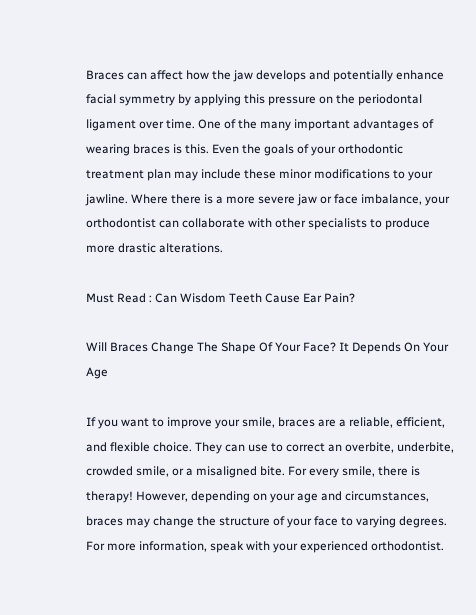Braces can affect how the jaw develops and potentially enhance facial symmetry by applying this pressure on the periodontal ligament over time. One of the many important advantages of wearing braces is this. Even the goals of your orthodontic treatment plan may include these minor modifications to your jawline. Where there is a more severe jaw or face imbalance, your orthodontist can collaborate with other specialists to produce more drastic alterations.

Must Read : Can Wisdom Teeth Cause Ear Pain?

Will Braces Change The Shape Of Your Face? It Depends On Your Age

If you want to improve your smile, braces are a reliable, efficient, and flexible choice. They can use to correct an overbite, underbite, crowded smile, or a misaligned bite. For every smile, there is therapy! However, depending on your age and circumstances, braces may change the structure of your face to varying degrees. For more information, speak with your experienced orthodontist.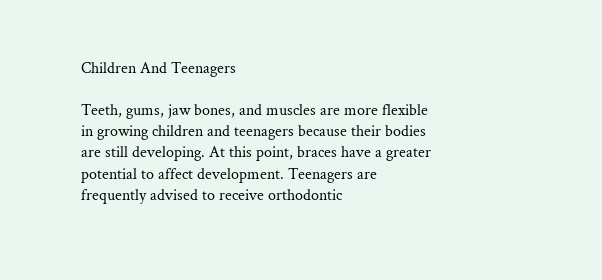Children And Teenagers

Teeth, gums, jaw bones, and muscles are more flexible in growing children and teenagers because their bodies are still developing. At this point, braces have a greater potential to affect development. Teenagers are frequently advised to receive orthodontic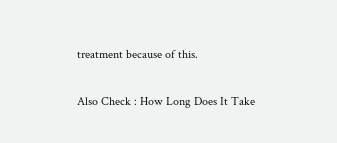treatment because of this.

Also Check : How Long Does It Take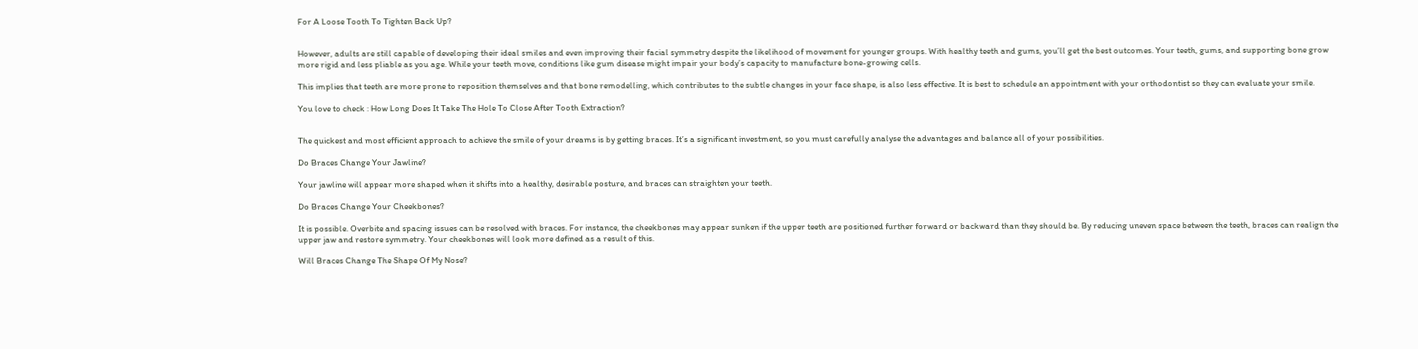For A Loose Tooth To Tighten Back Up?


However, adults are still capable of developing their ideal smiles and even improving their facial symmetry despite the likelihood of movement for younger groups. With healthy teeth and gums, you’ll get the best outcomes. Your teeth, gums, and supporting bone grow more rigid and less pliable as you age. While your teeth move, conditions like gum disease might impair your body’s capacity to manufacture bone-growing cells.

This implies that teeth are more prone to reposition themselves and that bone remodelling, which contributes to the subtle changes in your face shape, is also less effective. It is best to schedule an appointment with your orthodontist so they can evaluate your smile.

You love to check : How Long Does It Take The Hole To Close After Tooth Extraction?


The quickest and most efficient approach to achieve the smile of your dreams is by getting braces. It’s a significant investment, so you must carefully analyse the advantages and balance all of your possibilities.

Do Braces Change Your Jawline?

Your jawline will appear more shaped when it shifts into a healthy, desirable posture, and braces can straighten your teeth.

Do Braces Change Your Cheekbones?

It is possible. Overbite and spacing issues can be resolved with braces. For instance, the cheekbones may appear sunken if the upper teeth are positioned further forward or backward than they should be. By reducing uneven space between the teeth, braces can realign the upper jaw and restore symmetry. Your cheekbones will look more defined as a result of this.

Will Braces Change The Shape Of My Nose?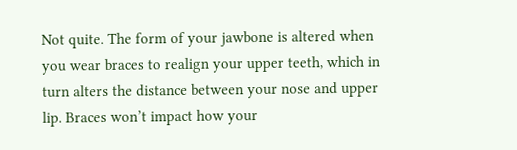Not quite. The form of your jawbone is altered when you wear braces to realign your upper teeth, which in turn alters the distance between your nose and upper lip. Braces won’t impact how your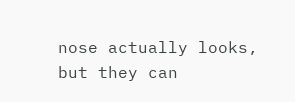nose actually looks, but they can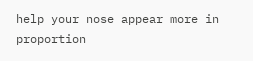help your nose appear more in proportion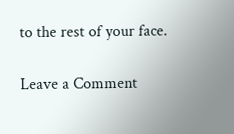to the rest of your face.

Leave a Comment